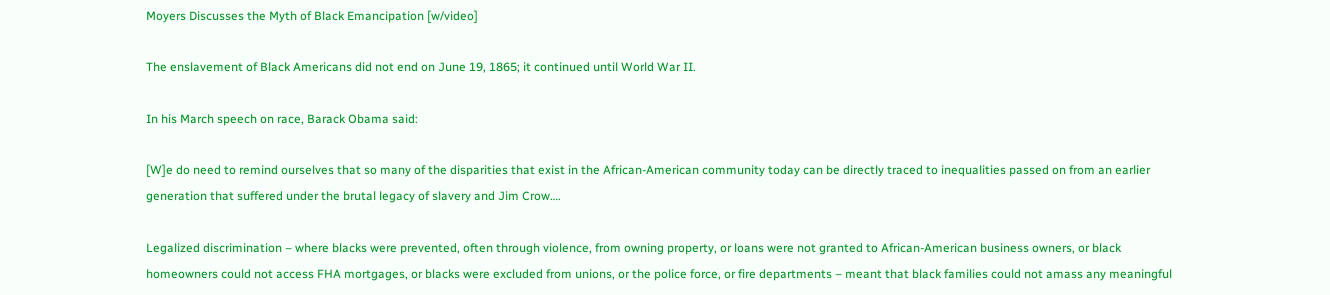Moyers Discusses the Myth of Black Emancipation [w/video]

The enslavement of Black Americans did not end on June 19, 1865; it continued until World War II.

In his March speech on race, Barack Obama said:

[W]e do need to remind ourselves that so many of the disparities that exist in the African-American community today can be directly traced to inequalities passed on from an earlier generation that suffered under the brutal legacy of slavery and Jim Crow….

Legalized discrimination – where blacks were prevented, often through violence, from owning property, or loans were not granted to African-American business owners, or black homeowners could not access FHA mortgages, or blacks were excluded from unions, or the police force, or fire departments – meant that black families could not amass any meaningful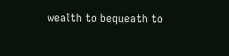wealth to bequeath to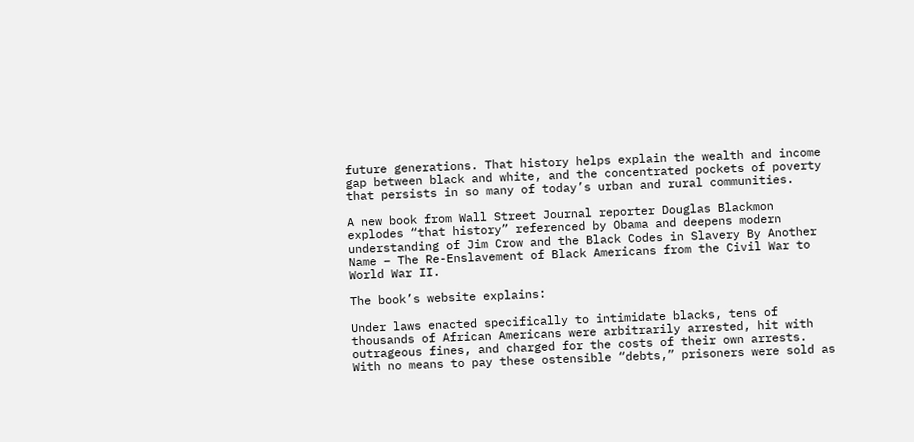future generations. That history helps explain the wealth and income gap between black and white, and the concentrated pockets of poverty that persists in so many of today’s urban and rural communities.

A new book from Wall Street Journal reporter Douglas Blackmon explodes “that history” referenced by Obama and deepens modern understanding of Jim Crow and the Black Codes in Slavery By Another Name – The Re-Enslavement of Black Americans from the Civil War to World War II.

The book’s website explains:

Under laws enacted specifically to intimidate blacks, tens of thousands of African Americans were arbitrarily arrested, hit with outrageous fines, and charged for the costs of their own arrests. With no means to pay these ostensible “debts,” prisoners were sold as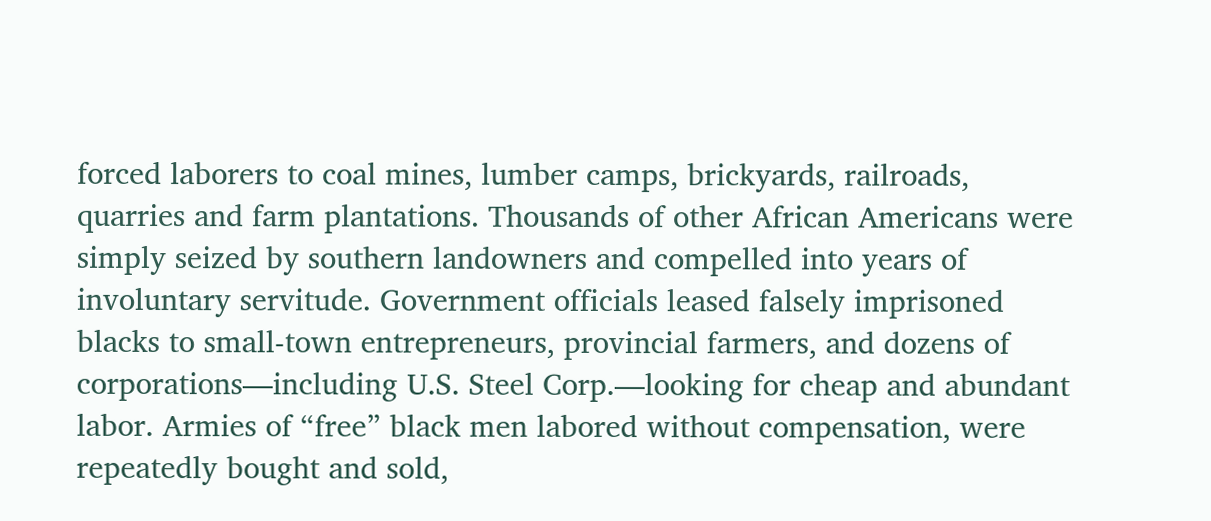forced laborers to coal mines, lumber camps, brickyards, railroads, quarries and farm plantations. Thousands of other African Americans were simply seized by southern landowners and compelled into years of involuntary servitude. Government officials leased falsely imprisoned blacks to small-town entrepreneurs, provincial farmers, and dozens of corporations—including U.S. Steel Corp.—looking for cheap and abundant labor. Armies of “free” black men labored without compensation, were repeatedly bought and sold,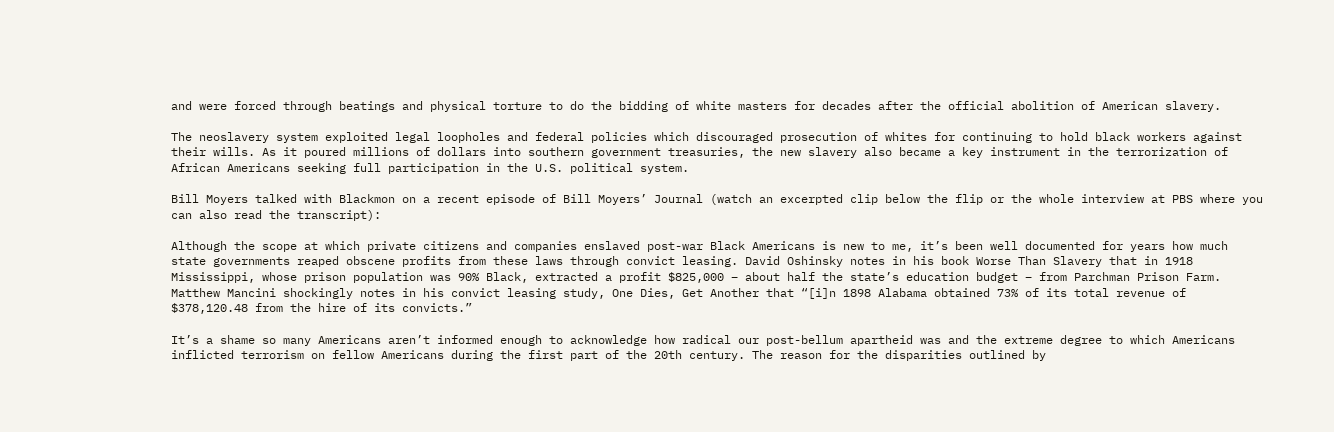and were forced through beatings and physical torture to do the bidding of white masters for decades after the official abolition of American slavery.

The neoslavery system exploited legal loopholes and federal policies which discouraged prosecution of whites for continuing to hold black workers against their wills. As it poured millions of dollars into southern government treasuries, the new slavery also became a key instrument in the terrorization of African Americans seeking full participation in the U.S. political system.

Bill Moyers talked with Blackmon on a recent episode of Bill Moyers’ Journal (watch an excerpted clip below the flip or the whole interview at PBS where you can also read the transcript):

Although the scope at which private citizens and companies enslaved post-war Black Americans is new to me, it’s been well documented for years how much state governments reaped obscene profits from these laws through convict leasing. David Oshinsky notes in his book Worse Than Slavery that in 1918 Mississippi, whose prison population was 90% Black, extracted a profit $825,000 – about half the state’s education budget – from Parchman Prison Farm. Matthew Mancini shockingly notes in his convict leasing study, One Dies, Get Another that “[i]n 1898 Alabama obtained 73% of its total revenue of $378,120.48 from the hire of its convicts.”

It’s a shame so many Americans aren’t informed enough to acknowledge how radical our post-bellum apartheid was and the extreme degree to which Americans inflicted terrorism on fellow Americans during the first part of the 20th century. The reason for the disparities outlined by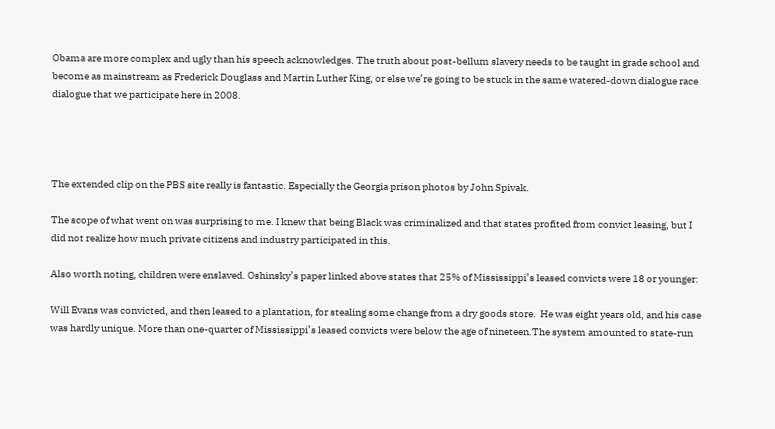Obama are more complex and ugly than his speech acknowledges. The truth about post-bellum slavery needs to be taught in grade school and become as mainstream as Frederick Douglass and Martin Luther King, or else we’re going to be stuck in the same watered-down dialogue race dialogue that we participate here in 2008.




The extended clip on the PBS site really is fantastic. Especially the Georgia prison photos by John Spivak.

The scope of what went on was surprising to me. I knew that being Black was criminalized and that states profited from convict leasing, but I did not realize how much private citizens and industry participated in this.

Also worth noting, children were enslaved. Oshinsky’s paper linked above states that 25% of Mississippi’s leased convicts were 18 or younger:

Will Evans was convicted, and then leased to a plantation, for stealing some change from a dry goods store.  He was eight years old, and his case was hardly unique. More than one-quarter of Mississippi’s leased convicts were below the age of nineteen.The system amounted to state-run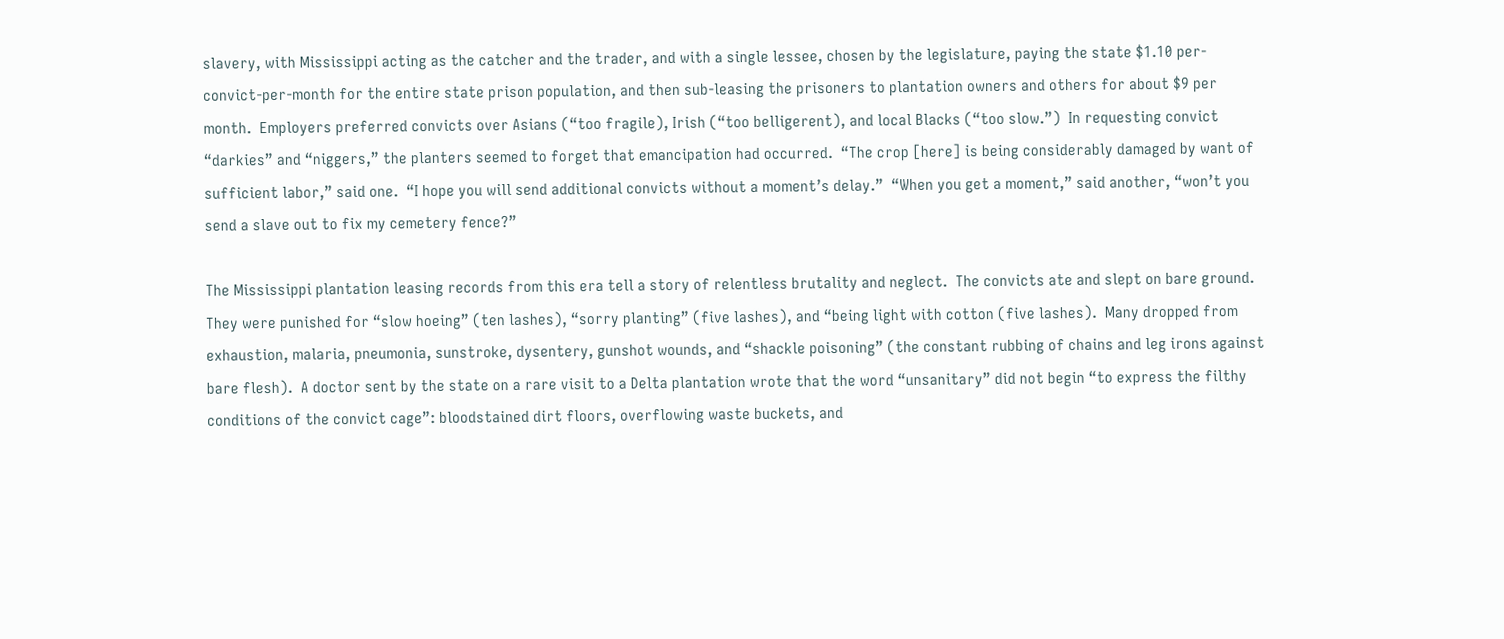slavery, with Mississippi acting as the catcher and the trader, and with a single lessee, chosen by the legislature, paying the state $1.10 per-convict-per-month for the entire state prison population, and then sub-leasing the prisoners to plantation owners and others for about $9 per month.  Employers preferred convicts over Asians (“too fragile), Irish (“too belligerent), and local Blacks (“too slow.”)  In requesting convict “darkies” and “niggers,” the planters seemed to forget that emancipation had occurred.  “The crop [here] is being considerably damaged by want of sufficient labor,” said one.  “I hope you will send additional convicts without a moment’s delay.”  “When you get a moment,” said another, “won’t you send a slave out to fix my cemetery fence?”

The Mississippi plantation leasing records from this era tell a story of relentless brutality and neglect.  The convicts ate and slept on bare ground.  They were punished for “slow hoeing” (ten lashes), “sorry planting” (five lashes), and “being light with cotton (five lashes).  Many dropped from exhaustion, malaria, pneumonia, sunstroke, dysentery, gunshot wounds, and “shackle poisoning” (the constant rubbing of chains and leg irons against bare flesh).  A doctor sent by the state on a rare visit to a Delta plantation wrote that the word “unsanitary” did not begin “to express the filthy conditions of the convict cage”: bloodstained dirt floors, overflowing waste buckets, and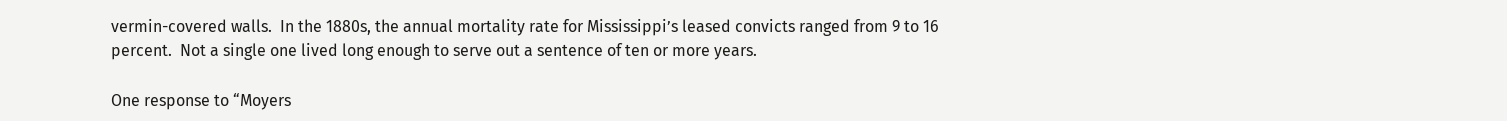vermin-covered walls.  In the 1880s, the annual mortality rate for Mississippi’s leased convicts ranged from 9 to 16 percent.  Not a single one lived long enough to serve out a sentence of ten or more years.

One response to “Moyers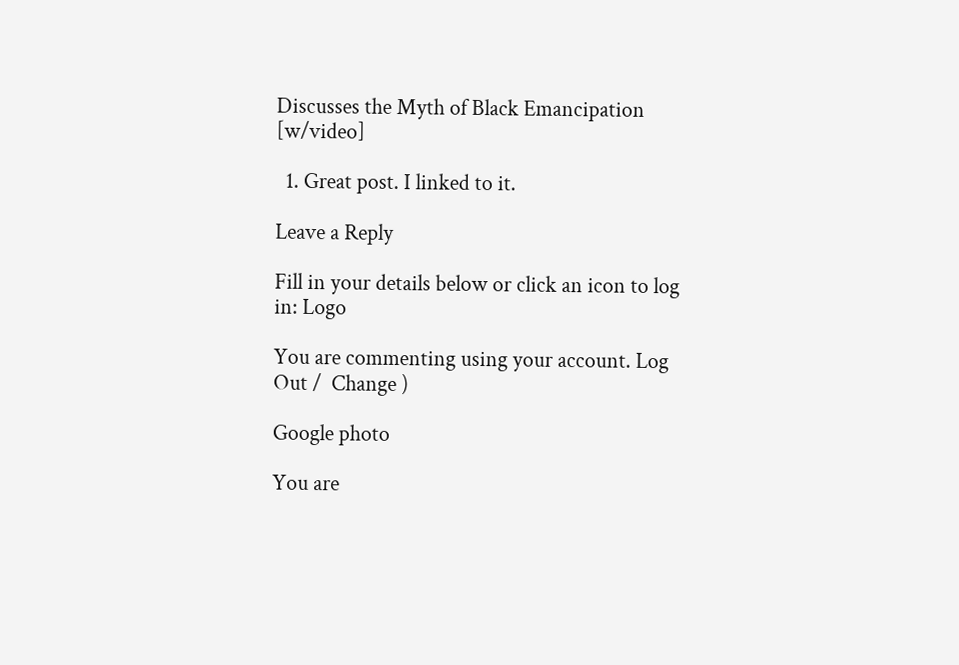Discusses the Myth of Black Emancipation [w/video]

  1. Great post. I linked to it.

Leave a Reply

Fill in your details below or click an icon to log in: Logo

You are commenting using your account. Log Out /  Change )

Google photo

You are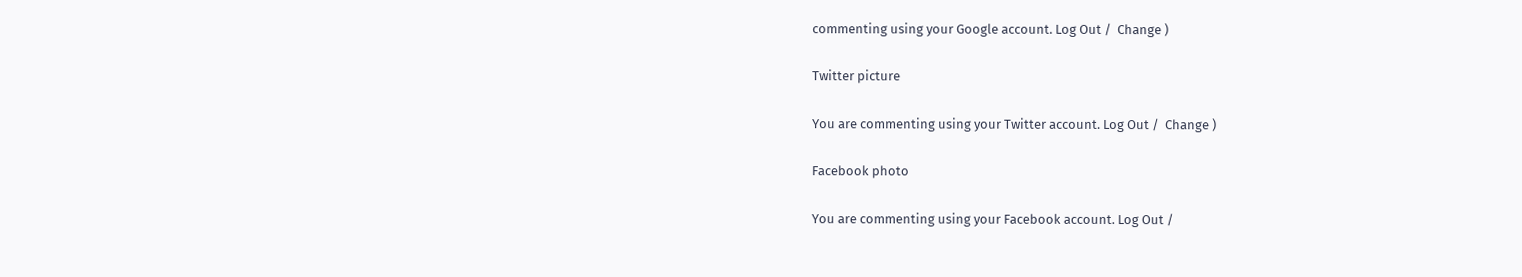commenting using your Google account. Log Out /  Change )

Twitter picture

You are commenting using your Twitter account. Log Out /  Change )

Facebook photo

You are commenting using your Facebook account. Log Out /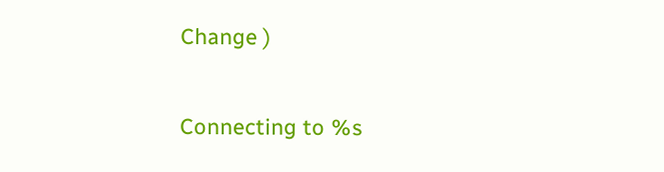Change )

Connecting to %s